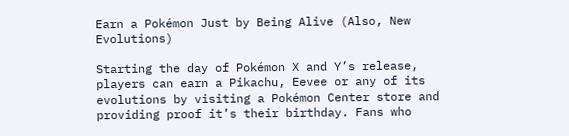Earn a Pokémon Just by Being Alive (Also, New Evolutions)

Starting the day of Pokémon X and Y’s release, players can earn a Pikachu, Eevee or any of its evolutions by visiting a Pokémon Center store and providing proof it’s their birthday. Fans who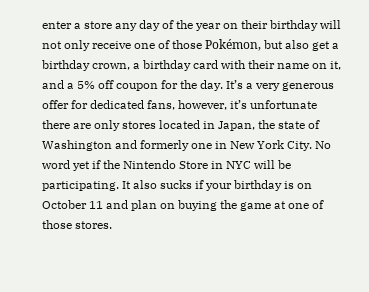enter a store any day of the year on their birthday will not only receive one of those Pokémon, but also get a birthday crown, a birthday card with their name on it, and a 5% off coupon for the day. It’s a very generous offer for dedicated fans, however, it’s unfortunate there are only stores located in Japan, the state of Washington and formerly one in New York City. No word yet if the Nintendo Store in NYC will be participating. It also sucks if your birthday is on October 11 and plan on buying the game at one of those stores.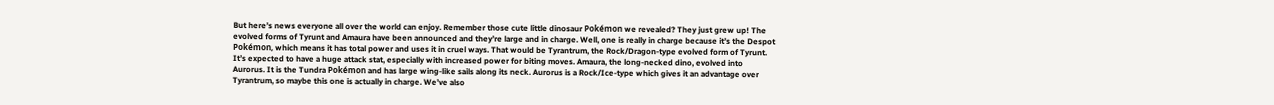But here’s news everyone all over the world can enjoy. Remember those cute little dinosaur Pokémon we revealed? They just grew up! The evolved forms of Tyrunt and Amaura have been announced and they’re large and in charge. Well, one is really in charge because it’s the Despot Pokémon, which means it has total power and uses it in cruel ways. That would be Tyrantrum, the Rock/Dragon-type evolved form of Tyrunt. It’s expected to have a huge attack stat, especially with increased power for biting moves. Amaura, the long-necked dino, evolved into Aurorus. It is the Tundra Pokémon and has large wing-like sails along its neck. Aurorus is a Rock/Ice-type which gives it an advantage over Tyrantrum, so maybe this one is actually in charge. We’ve also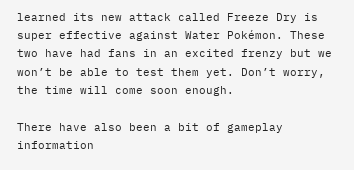learned its new attack called Freeze Dry is super effective against Water Pokémon. These two have had fans in an excited frenzy but we won’t be able to test them yet. Don’t worry, the time will come soon enough.

There have also been a bit of gameplay information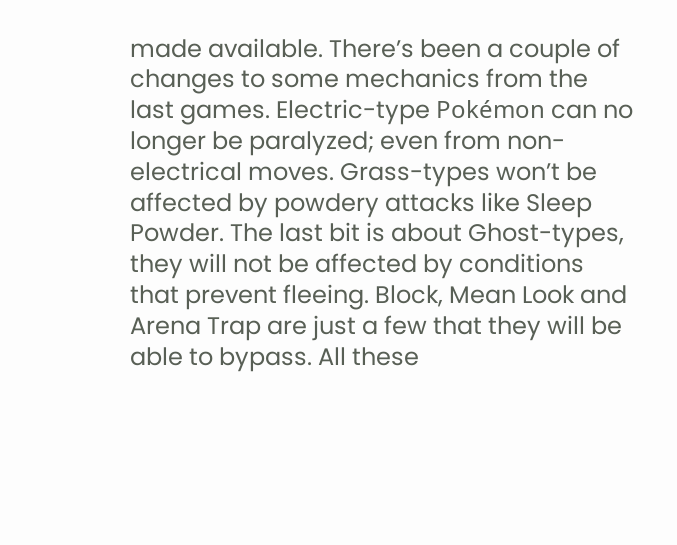made available. There’s been a couple of changes to some mechanics from the last games. Electric-type Pokémon can no longer be paralyzed; even from non-electrical moves. Grass-types won’t be affected by powdery attacks like Sleep Powder. The last bit is about Ghost-types, they will not be affected by conditions that prevent fleeing. Block, Mean Look and Arena Trap are just a few that they will be able to bypass. All these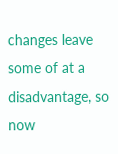changes leave some of at a disadvantage, so now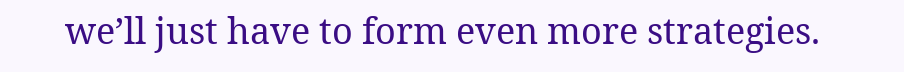we’ll just have to form even more strategies.